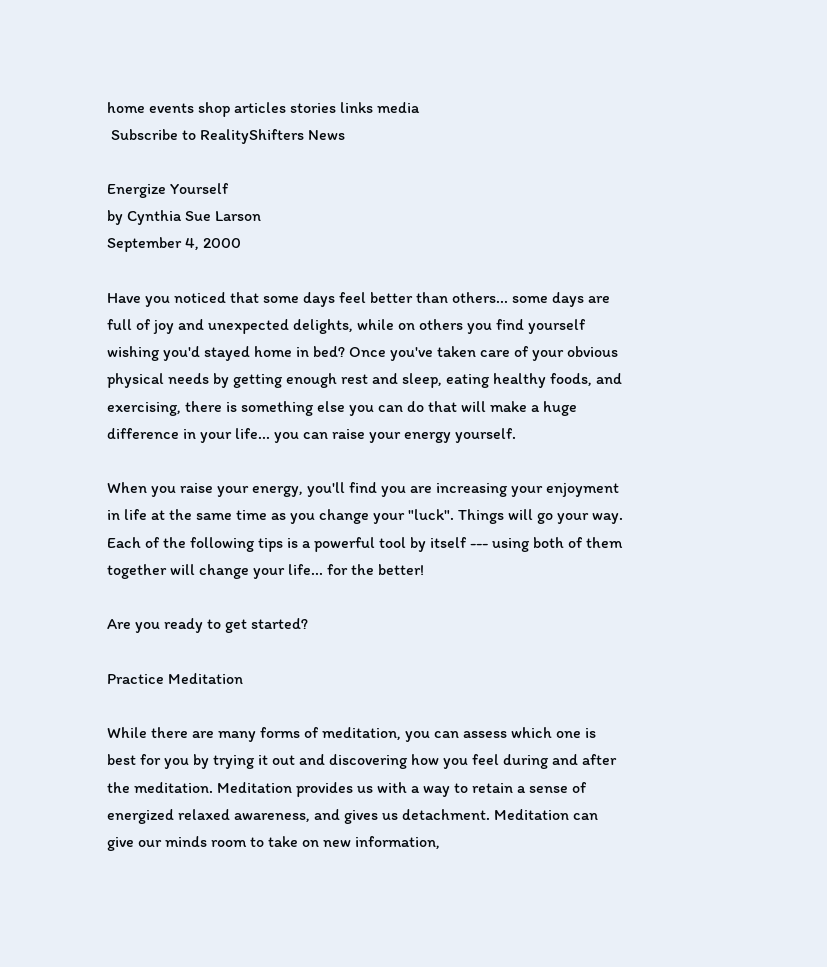home events shop articles stories links media
 Subscribe to RealityShifters News

Energize Yourself
by Cynthia Sue Larson
September 4, 2000

Have you noticed that some days feel better than others... some days are full of joy and unexpected delights, while on others you find yourself wishing you'd stayed home in bed? Once you've taken care of your obvious physical needs by getting enough rest and sleep, eating healthy foods, and exercising, there is something else you can do that will make a huge difference in your life... you can raise your energy yourself.

When you raise your energy, you'll find you are increasing your enjoyment in life at the same time as you change your "luck". Things will go your way. Each of the following tips is a powerful tool by itself --- using both of them together will change your life... for the better!

Are you ready to get started?

Practice Meditation

While there are many forms of meditation, you can assess which one is best for you by trying it out and discovering how you feel during and after the meditation. Meditation provides us with a way to retain a sense of energized relaxed awareness, and gives us detachment. Meditation can give our minds room to take on new information,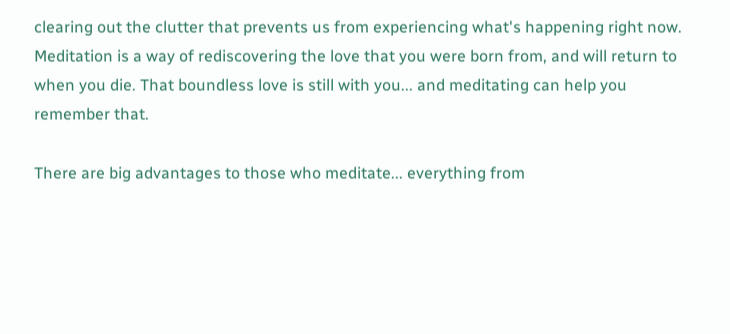clearing out the clutter that prevents us from experiencing what's happening right now. Meditation is a way of rediscovering the love that you were born from, and will return to when you die. That boundless love is still with you... and meditating can help you remember that.

There are big advantages to those who meditate... everything from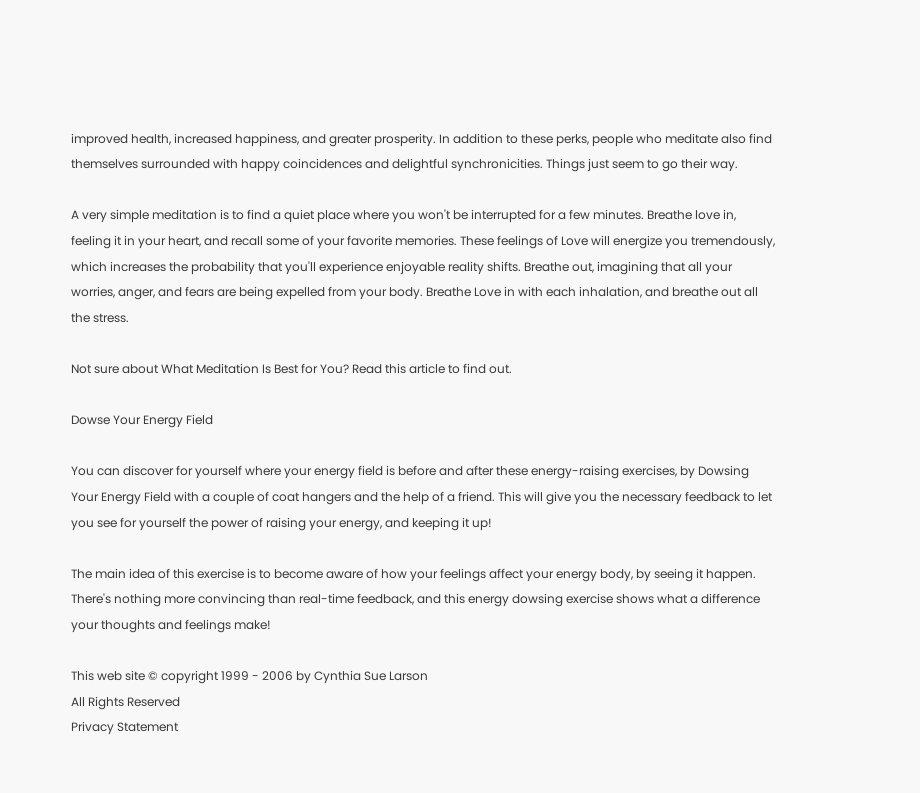improved health, increased happiness, and greater prosperity. In addition to these perks, people who meditate also find themselves surrounded with happy coincidences and delightful synchronicities. Things just seem to go their way.

A very simple meditation is to find a quiet place where you won't be interrupted for a few minutes. Breathe love in, feeling it in your heart, and recall some of your favorite memories. These feelings of Love will energize you tremendously, which increases the probability that you'll experience enjoyable reality shifts. Breathe out, imagining that all your worries, anger, and fears are being expelled from your body. Breathe Love in with each inhalation, and breathe out all the stress.

Not sure about What Meditation Is Best for You? Read this article to find out.

Dowse Your Energy Field

You can discover for yourself where your energy field is before and after these energy-raising exercises, by Dowsing Your Energy Field with a couple of coat hangers and the help of a friend. This will give you the necessary feedback to let you see for yourself the power of raising your energy, and keeping it up!

The main idea of this exercise is to become aware of how your feelings affect your energy body, by seeing it happen. There's nothing more convincing than real-time feedback, and this energy dowsing exercise shows what a difference your thoughts and feelings make!

This web site © copyright 1999 - 2006 by Cynthia Sue Larson
All Rights Reserved
Privacy Statement